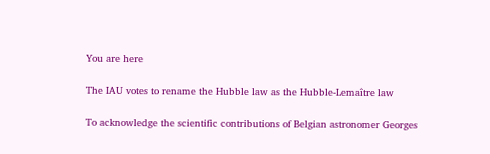You are here

The IAU votes to rename the Hubble law as the Hubble-Lemaître law

To acknowledge the scientific contributions of Belgian astronomer Georges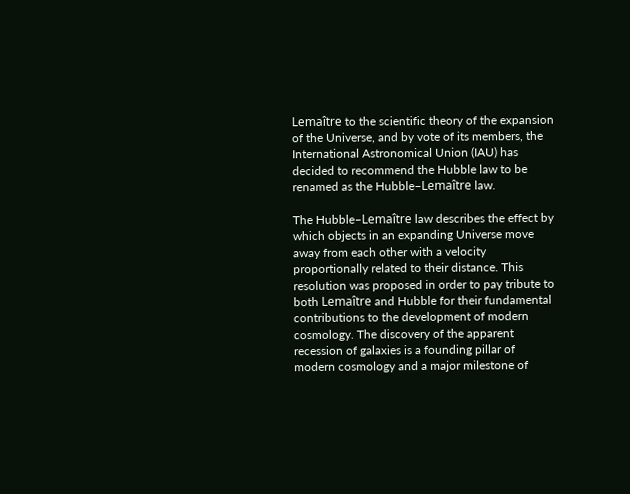Lemaître to the scientific theory of the expansion of the Universe, and by vote of its members, the International Astronomical Union (IAU) has decided to recommend the Hubble law to be renamed as the Hubble–Lemaître law.

The Hubble–Lemaître law describes the effect by which objects in an expanding Universe move away from each other with a velocity proportionally related to their distance. This resolution was proposed in order to pay tribute to both Lemaître and Hubble for their fundamental contributions to the development of modern cosmology. The discovery of the apparent recession of galaxies is a founding pillar of modern cosmology and a major milestone of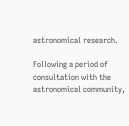astronomical research.

Following a period of consultation with the astronomical community,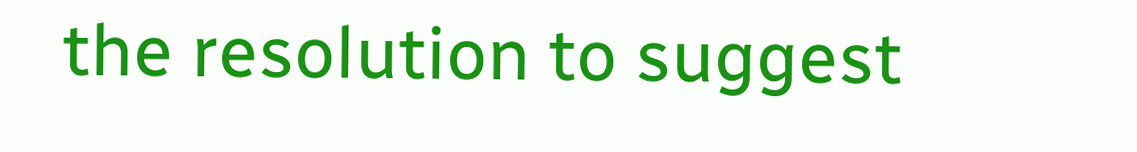the resolution to suggest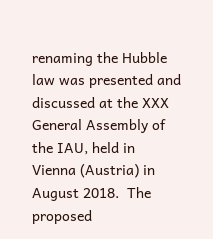renaming the Hubble law was presented and discussed at the XXX General Assembly of the IAU, held in Vienna (Austria) in August 2018.  The proposed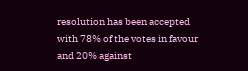resolution has been accepted with 78% of the votes in favour and 20% against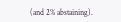(and 2% abstaining).